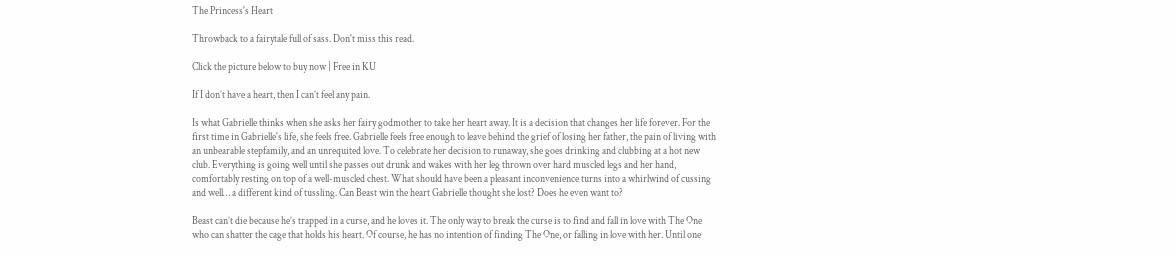The Princess's Heart

Throwback to a fairytale full of sass. Don't miss this read.

Click the picture below to buy now | Free in KU

If I don’t have a heart, then I can’t feel any pain.

Is what Gabrielle thinks when she asks her fairy godmother to take her heart away. It is a decision that changes her life forever. For the first time in Gabrielle's life, she feels free. Gabrielle feels free enough to leave behind the grief of losing her father, the pain of living with an unbearable stepfamily, and an unrequited love. To celebrate her decision to runaway, she goes drinking and clubbing at a hot new club. Everything is going well until she passes out drunk and wakes with her leg thrown over hard muscled legs and her hand, comfortably resting on top of a well-muscled chest. What should have been a pleasant inconvenience turns into a whirlwind of cussing and well… a different kind of tussling. Can Beast win the heart Gabrielle thought she lost? Does he even want to?

Beast can’t die because he’s trapped in a curse, and he loves it. The only way to break the curse is to find and fall in love with The One who can shatter the cage that holds his heart. Of course, he has no intention of finding The One, or falling in love with her. Until one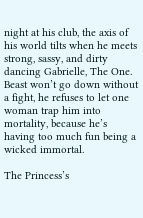night at his club, the axis of his world tilts when he meets strong, sassy, and dirty dancing Gabrielle, The One. Beast won’t go down without a fight, he refuses to let one woman trap him into mortality, because he’s having too much fun being a wicked immortal.

The Princess’s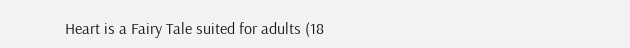Heart is a Fairy Tale suited for adults (18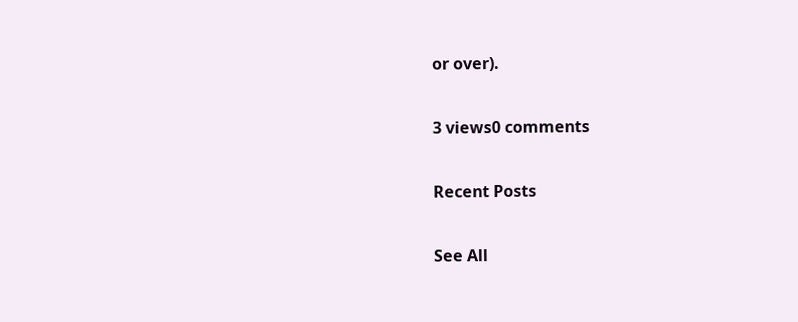or over).

3 views0 comments

Recent Posts

See All